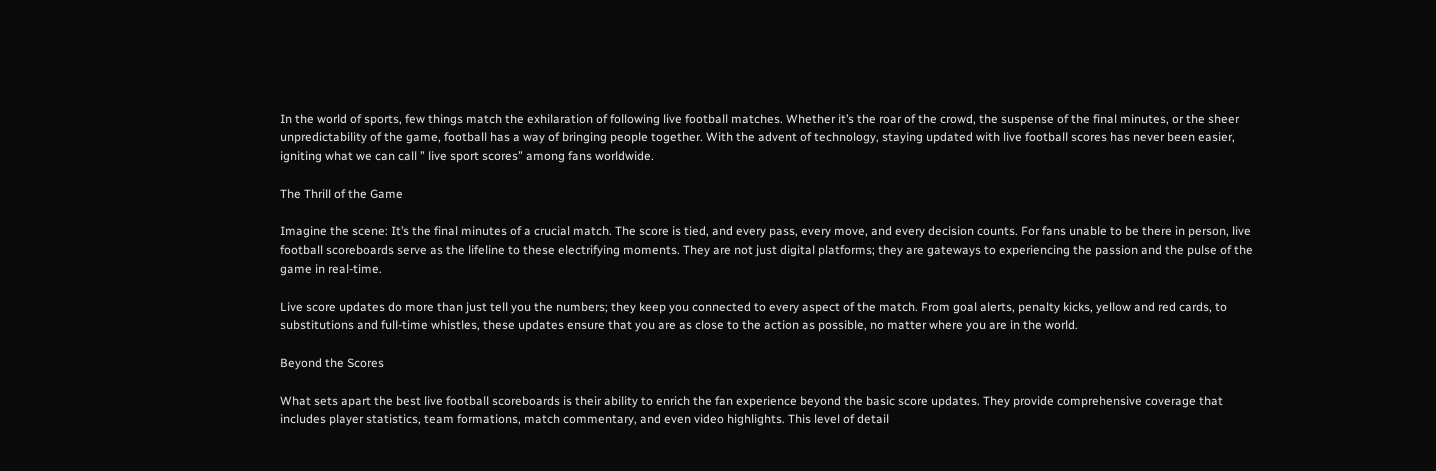In the world of sports, few things match the exhilaration of following live football matches. Whether it’s the roar of the crowd, the suspense of the final minutes, or the sheer unpredictability of the game, football has a way of bringing people together. With the advent of technology, staying updated with live football scores has never been easier, igniting what we can call ” live sport scores” among fans worldwide.

The Thrill of the Game

Imagine the scene: It’s the final minutes of a crucial match. The score is tied, and every pass, every move, and every decision counts. For fans unable to be there in person, live football scoreboards serve as the lifeline to these electrifying moments. They are not just digital platforms; they are gateways to experiencing the passion and the pulse of the game in real-time.

Live score updates do more than just tell you the numbers; they keep you connected to every aspect of the match. From goal alerts, penalty kicks, yellow and red cards, to substitutions and full-time whistles, these updates ensure that you are as close to the action as possible, no matter where you are in the world.

Beyond the Scores

What sets apart the best live football scoreboards is their ability to enrich the fan experience beyond the basic score updates. They provide comprehensive coverage that includes player statistics, team formations, match commentary, and even video highlights. This level of detail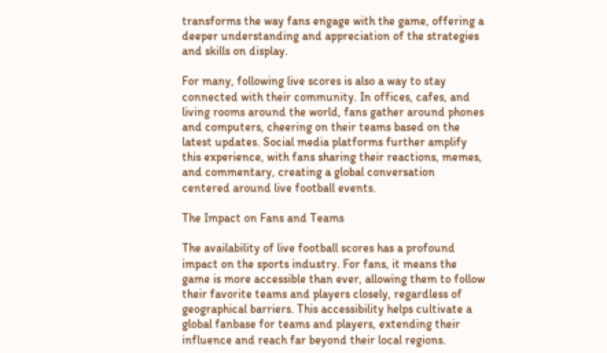transforms the way fans engage with the game, offering a deeper understanding and appreciation of the strategies and skills on display.

For many, following live scores is also a way to stay connected with their community. In offices, cafes, and living rooms around the world, fans gather around phones and computers, cheering on their teams based on the latest updates. Social media platforms further amplify this experience, with fans sharing their reactions, memes, and commentary, creating a global conversation centered around live football events.

The Impact on Fans and Teams

The availability of live football scores has a profound impact on the sports industry. For fans, it means the game is more accessible than ever, allowing them to follow their favorite teams and players closely, regardless of geographical barriers. This accessibility helps cultivate a global fanbase for teams and players, extending their influence and reach far beyond their local regions.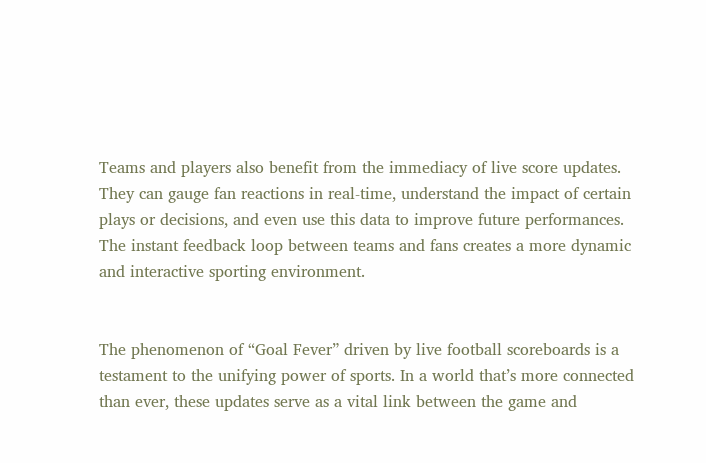Teams and players also benefit from the immediacy of live score updates. They can gauge fan reactions in real-time, understand the impact of certain plays or decisions, and even use this data to improve future performances. The instant feedback loop between teams and fans creates a more dynamic and interactive sporting environment.


The phenomenon of “Goal Fever” driven by live football scoreboards is a testament to the unifying power of sports. In a world that’s more connected than ever, these updates serve as a vital link between the game and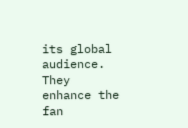its global audience. They enhance the fan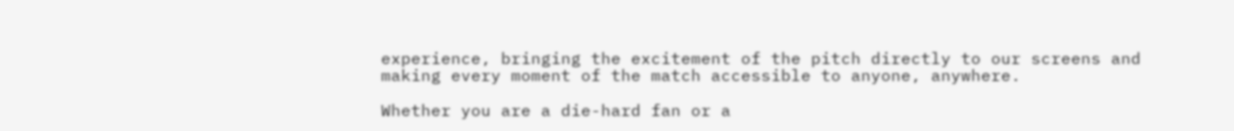experience, bringing the excitement of the pitch directly to our screens and making every moment of the match accessible to anyone, anywhere.

Whether you are a die-hard fan or a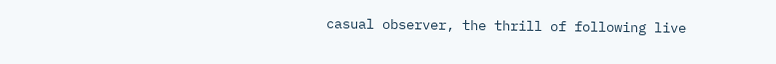casual observer, the thrill of following live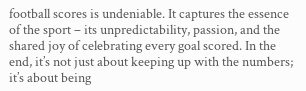football scores is undeniable. It captures the essence of the sport – its unpredictability, passion, and the shared joy of celebrating every goal scored. In the end, it’s not just about keeping up with the numbers; it’s about being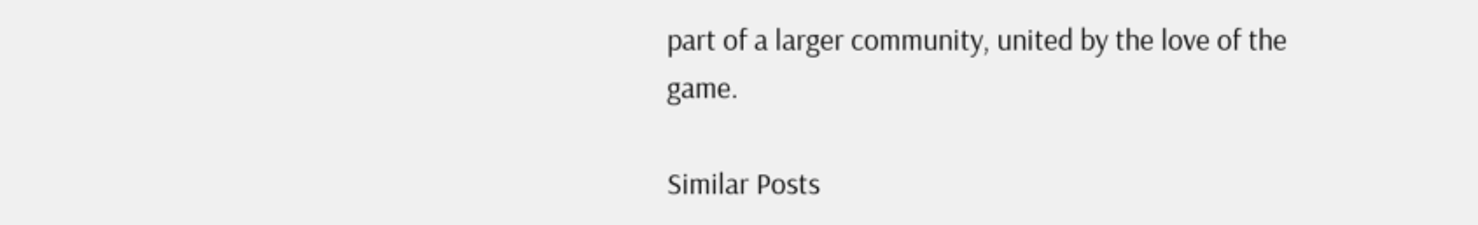part of a larger community, united by the love of the game.

Similar Posts